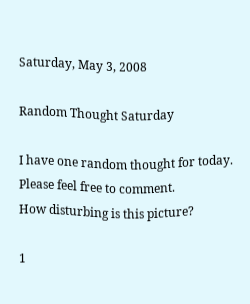Saturday, May 3, 2008

Random Thought Saturday

I have one random thought for today. Please feel free to comment.
How disturbing is this picture?

1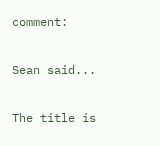comment:

Sean said...

The title is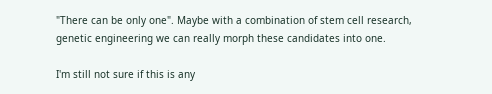"There can be only one". Maybe with a combination of stem cell research, genetic engineering we can really morph these candidates into one.

I'm still not sure if this is any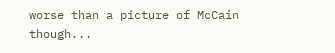worse than a picture of McCain though...